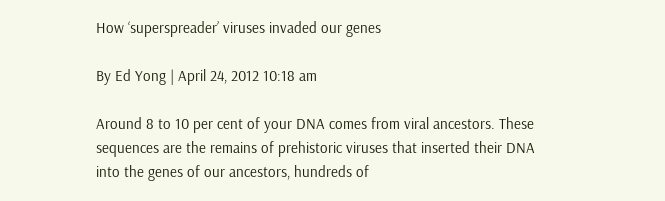How ‘superspreader’ viruses invaded our genes

By Ed Yong | April 24, 2012 10:18 am

Around 8 to 10 per cent of your DNA comes from viral ancestors. These sequences are the remains of prehistoric viruses that inserted their DNA into the genes of our ancestors, hundreds of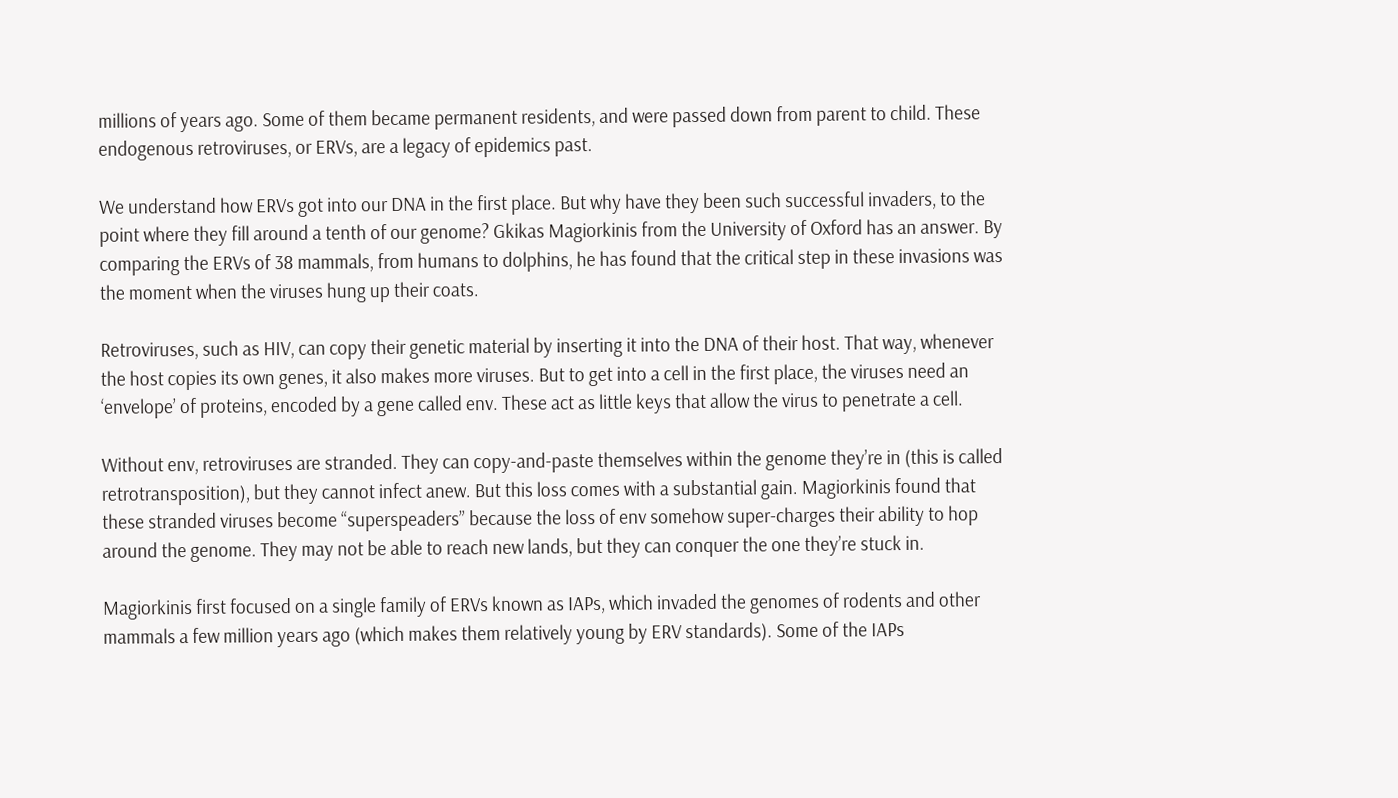millions of years ago. Some of them became permanent residents, and were passed down from parent to child. These endogenous retroviruses, or ERVs, are a legacy of epidemics past.

We understand how ERVs got into our DNA in the first place. But why have they been such successful invaders, to the point where they fill around a tenth of our genome? Gkikas Magiorkinis from the University of Oxford has an answer. By comparing the ERVs of 38 mammals, from humans to dolphins, he has found that the critical step in these invasions was the moment when the viruses hung up their coats.

Retroviruses, such as HIV, can copy their genetic material by inserting it into the DNA of their host. That way, whenever the host copies its own genes, it also makes more viruses. But to get into a cell in the first place, the viruses need an ‘envelope’ of proteins, encoded by a gene called env. These act as little keys that allow the virus to penetrate a cell.

Without env, retroviruses are stranded. They can copy-and-paste themselves within the genome they’re in (this is called retrotransposition), but they cannot infect anew. But this loss comes with a substantial gain. Magiorkinis found that these stranded viruses become “superspeaders” because the loss of env somehow super-charges their ability to hop around the genome. They may not be able to reach new lands, but they can conquer the one they’re stuck in.

Magiorkinis first focused on a single family of ERVs known as IAPs, which invaded the genomes of rodents and other mammals a few million years ago (which makes them relatively young by ERV standards). Some of the IAPs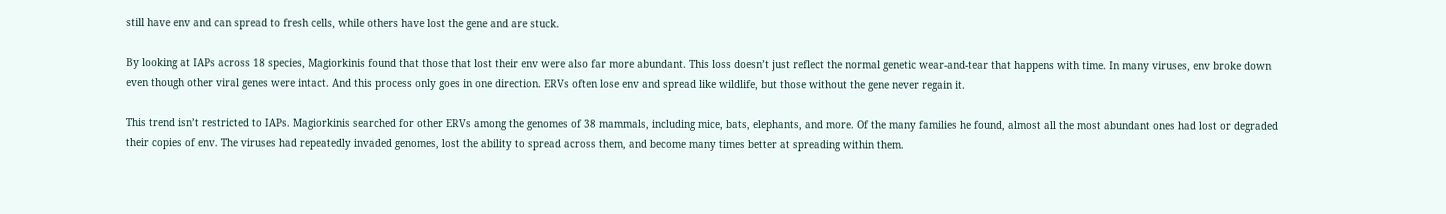still have env and can spread to fresh cells, while others have lost the gene and are stuck.

By looking at IAPs across 18 species, Magiorkinis found that those that lost their env were also far more abundant. This loss doesn’t just reflect the normal genetic wear-and-tear that happens with time. In many viruses, env broke down even though other viral genes were intact. And this process only goes in one direction. ERVs often lose env and spread like wildlife, but those without the gene never regain it.

This trend isn’t restricted to IAPs. Magiorkinis searched for other ERVs among the genomes of 38 mammals, including mice, bats, elephants, and more. Of the many families he found, almost all the most abundant ones had lost or degraded their copies of env. The viruses had repeatedly invaded genomes, lost the ability to spread across them, and become many times better at spreading within them.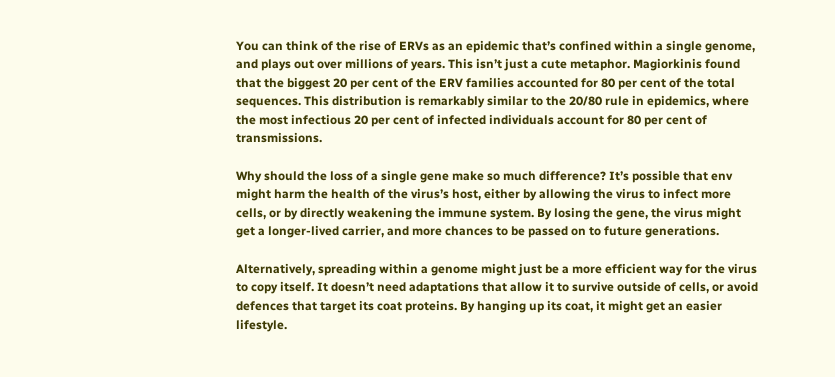You can think of the rise of ERVs as an epidemic that’s confined within a single genome, and plays out over millions of years. This isn’t just a cute metaphor. Magiorkinis found that the biggest 20 per cent of the ERV families accounted for 80 per cent of the total sequences. This distribution is remarkably similar to the 20/80 rule in epidemics, where the most infectious 20 per cent of infected individuals account for 80 per cent of transmissions.

Why should the loss of a single gene make so much difference? It’s possible that env might harm the health of the virus’s host, either by allowing the virus to infect more cells, or by directly weakening the immune system. By losing the gene, the virus might get a longer-lived carrier, and more chances to be passed on to future generations.

Alternatively, spreading within a genome might just be a more efficient way for the virus to copy itself. It doesn’t need adaptations that allow it to survive outside of cells, or avoid defences that target its coat proteins. By hanging up its coat, it might get an easier lifestyle.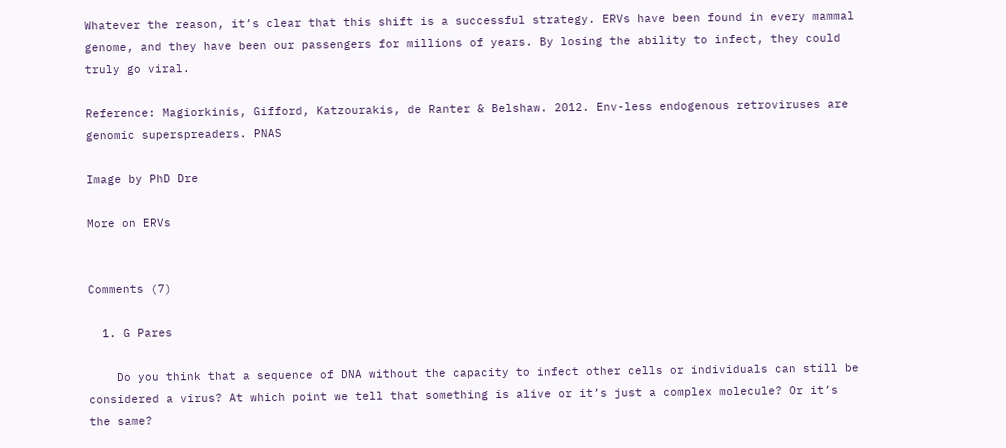Whatever the reason, it’s clear that this shift is a successful strategy. ERVs have been found in every mammal genome, and they have been our passengers for millions of years. By losing the ability to infect, they could truly go viral.

Reference: Magiorkinis, Gifford, Katzourakis, de Ranter & Belshaw. 2012. Env-less endogenous retroviruses are genomic superspreaders. PNAS

Image by PhD Dre

More on ERVs


Comments (7)

  1. G Pares

    Do you think that a sequence of DNA without the capacity to infect other cells or individuals can still be considered a virus? At which point we tell that something is alive or it’s just a complex molecule? Or it’s the same?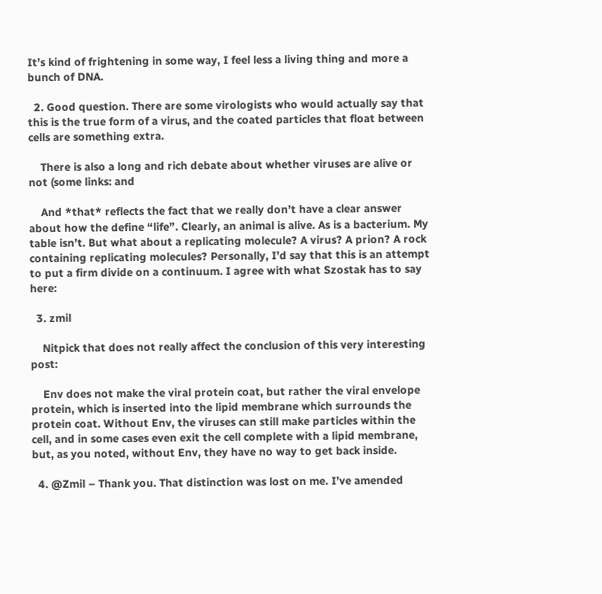It’s kind of frightening in some way, I feel less a living thing and more a bunch of DNA.

  2. Good question. There are some virologists who would actually say that this is the true form of a virus, and the coated particles that float between cells are something extra.

    There is also a long and rich debate about whether viruses are alive or not (some links: and

    And *that* reflects the fact that we really don’t have a clear answer about how the define “life”. Clearly, an animal is alive. As is a bacterium. My table isn’t. But what about a replicating molecule? A virus? A prion? A rock containing replicating molecules? Personally, I’d say that this is an attempt to put a firm divide on a continuum. I agree with what Szostak has to say here:

  3. zmil

    Nitpick that does not really affect the conclusion of this very interesting post:

    Env does not make the viral protein coat, but rather the viral envelope protein, which is inserted into the lipid membrane which surrounds the protein coat. Without Env, the viruses can still make particles within the cell, and in some cases even exit the cell complete with a lipid membrane, but, as you noted, without Env, they have no way to get back inside.

  4. @Zmil – Thank you. That distinction was lost on me. I’ve amended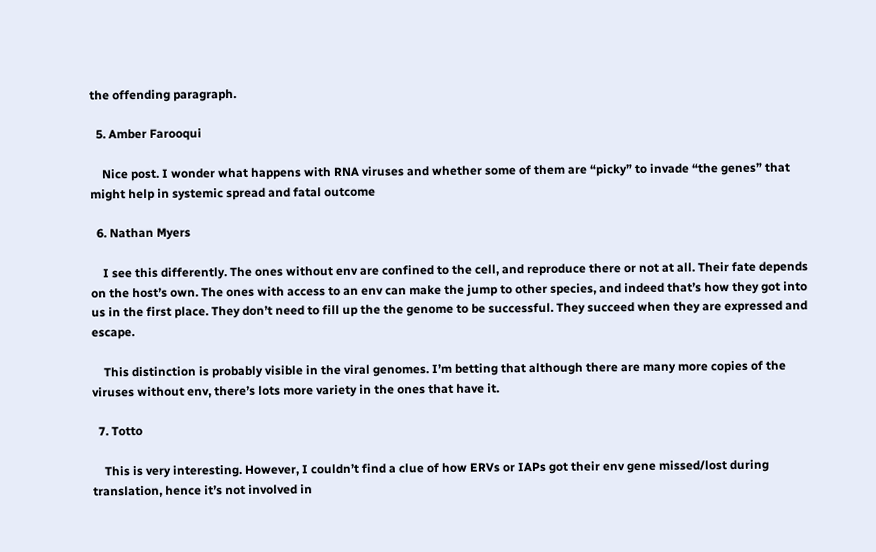the offending paragraph.

  5. Amber Farooqui

    Nice post. I wonder what happens with RNA viruses and whether some of them are “picky” to invade “the genes” that might help in systemic spread and fatal outcome

  6. Nathan Myers

    I see this differently. The ones without env are confined to the cell, and reproduce there or not at all. Their fate depends on the host’s own. The ones with access to an env can make the jump to other species, and indeed that’s how they got into us in the first place. They don’t need to fill up the the genome to be successful. They succeed when they are expressed and escape.

    This distinction is probably visible in the viral genomes. I’m betting that although there are many more copies of the viruses without env, there’s lots more variety in the ones that have it.

  7. Totto

    This is very interesting. However, I couldn’t find a clue of how ERVs or IAPs got their env gene missed/lost during translation, hence it’s not involved in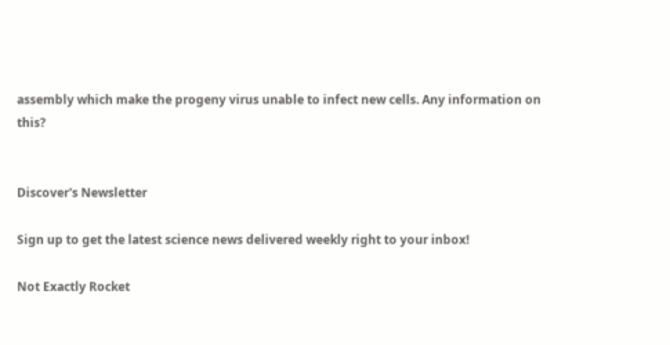assembly which make the progeny virus unable to infect new cells. Any information on this?


Discover's Newsletter

Sign up to get the latest science news delivered weekly right to your inbox!

Not Exactly Rocket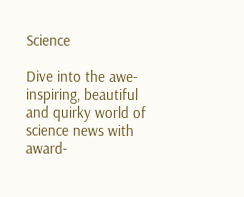Science

Dive into the awe-inspiring, beautiful and quirky world of science news with award-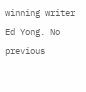winning writer Ed Yong. No previous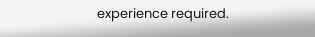experience required.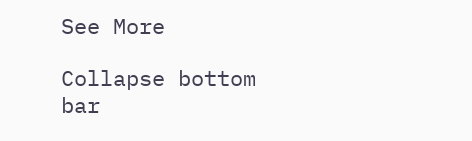See More

Collapse bottom bar